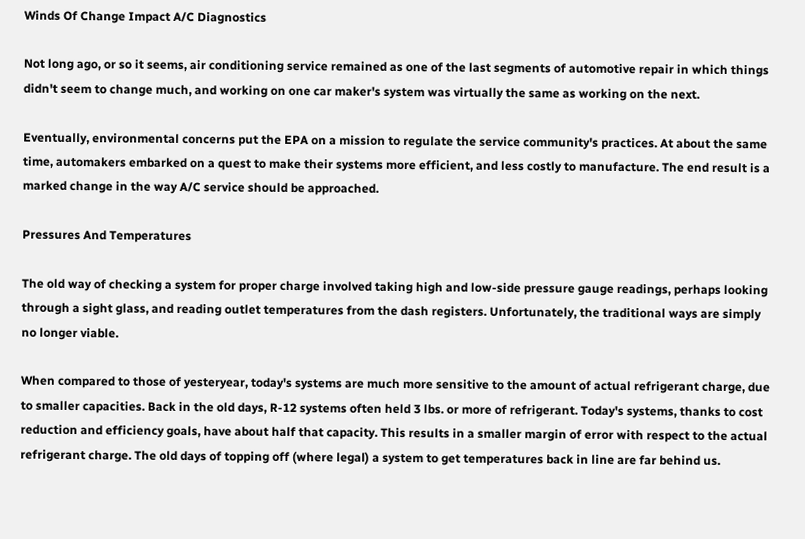Winds Of Change Impact A/C Diagnostics

Not long ago, or so it seems, air conditioning service remained as one of the last segments of automotive repair in which things didn't seem to change much, and working on one car maker's system was virtually the same as working on the next.

Eventually, environmental concerns put the EPA on a mission to regulate the service community's practices. At about the same time, automakers embarked on a quest to make their systems more efficient, and less costly to manufacture. The end result is a marked change in the way A/C service should be approached.

Pressures And Temperatures

The old way of checking a system for proper charge involved taking high and low-side pressure gauge readings, perhaps looking through a sight glass, and reading outlet temperatures from the dash registers. Unfortunately, the traditional ways are simply no longer viable.

When compared to those of yesteryear, today's systems are much more sensitive to the amount of actual refrigerant charge, due to smaller capacities. Back in the old days, R-12 systems often held 3 lbs. or more of refrigerant. Today's systems, thanks to cost reduction and efficiency goals, have about half that capacity. This results in a smaller margin of error with respect to the actual refrigerant charge. The old days of topping off (where legal) a system to get temperatures back in line are far behind us.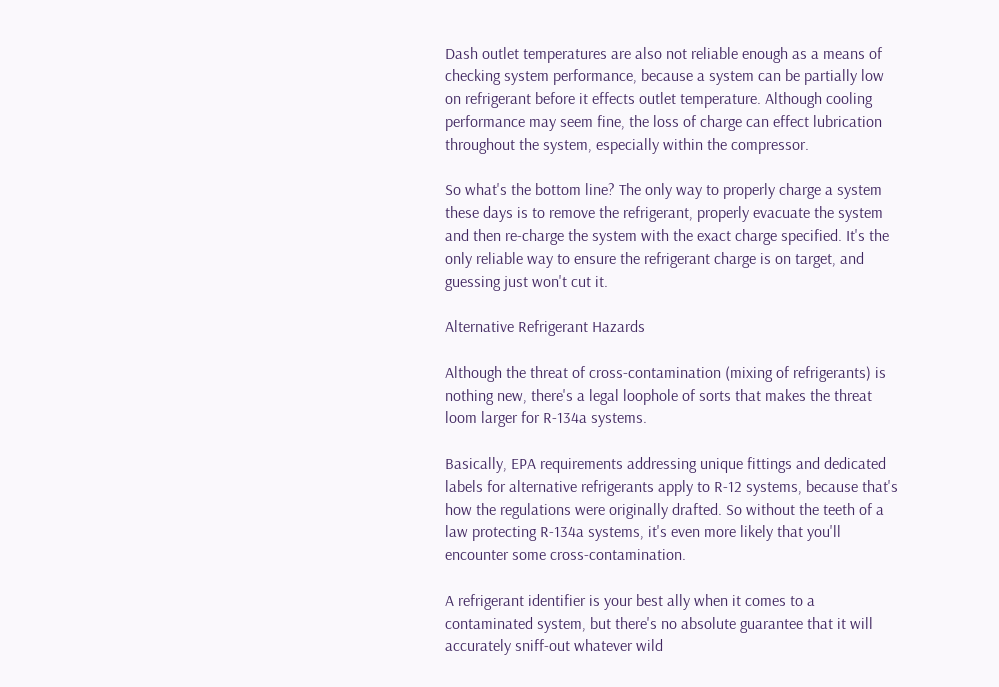Dash outlet temperatures are also not reliable enough as a means of checking system performance, because a system can be partially low on refrigerant before it effects outlet temperature. Although cooling performance may seem fine, the loss of charge can effect lubrication throughout the system, especially within the compressor.

So what's the bottom line? The only way to properly charge a system these days is to remove the refrigerant, properly evacuate the system and then re-charge the system with the exact charge specified. It's the only reliable way to ensure the refrigerant charge is on target, and guessing just won't cut it.

Alternative Refrigerant Hazards

Although the threat of cross-contamination (mixing of refrigerants) is nothing new, there's a legal loophole of sorts that makes the threat loom larger for R-134a systems.

Basically, EPA requirements addressing unique fittings and dedicated labels for alternative refrigerants apply to R-12 systems, because that's how the regulations were originally drafted. So without the teeth of a law protecting R-134a systems, it's even more likely that you'll encounter some cross-contamination.

A refrigerant identifier is your best ally when it comes to a contaminated system, but there's no absolute guarantee that it will accurately sniff-out whatever wild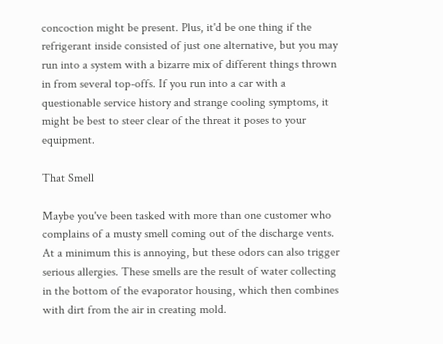concoction might be present. Plus, it'd be one thing if the refrigerant inside consisted of just one alternative, but you may run into a system with a bizarre mix of different things thrown in from several top-offs. If you run into a car with a questionable service history and strange cooling symptoms, it might be best to steer clear of the threat it poses to your equipment.

That Smell

Maybe you've been tasked with more than one customer who complains of a musty smell coming out of the discharge vents. At a minimum this is annoying, but these odors can also trigger serious allergies. These smells are the result of water collecting in the bottom of the evaporator housing, which then combines with dirt from the air in creating mold.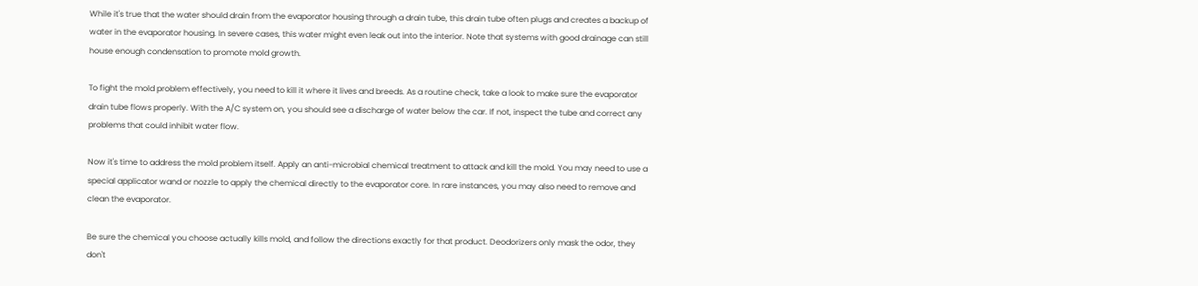While it's true that the water should drain from the evaporator housing through a drain tube, this drain tube often plugs and creates a backup of water in the evaporator housing. In severe cases, this water might even leak out into the interior. Note that systems with good drainage can still house enough condensation to promote mold growth.

To fight the mold problem effectively, you need to kill it where it lives and breeds. As a routine check, take a look to make sure the evaporator drain tube flows properly. With the A/C system on, you should see a discharge of water below the car. If not, inspect the tube and correct any problems that could inhibit water flow.

Now it's time to address the mold problem itself. Apply an anti-microbial chemical treatment to attack and kill the mold. You may need to use a special applicator wand or nozzle to apply the chemical directly to the evaporator core. In rare instances, you may also need to remove and clean the evaporator.

Be sure the chemical you choose actually kills mold, and follow the directions exactly for that product. Deodorizers only mask the odor, they don't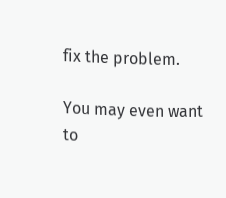fix the problem.

You may even want to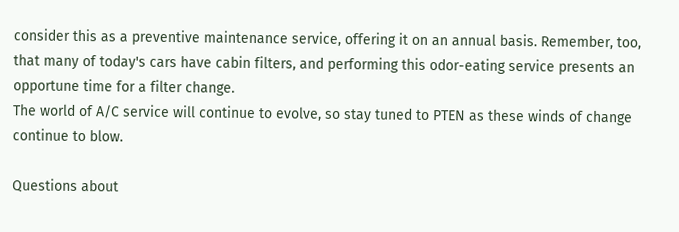consider this as a preventive maintenance service, offering it on an annual basis. Remember, too, that many of today's cars have cabin filters, and performing this odor-eating service presents an opportune time for a filter change.
The world of A/C service will continue to evolve, so stay tuned to PTEN as these winds of change continue to blow.

Questions about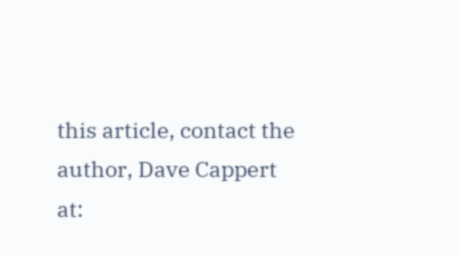this article, contact the author, Dave Cappert at: